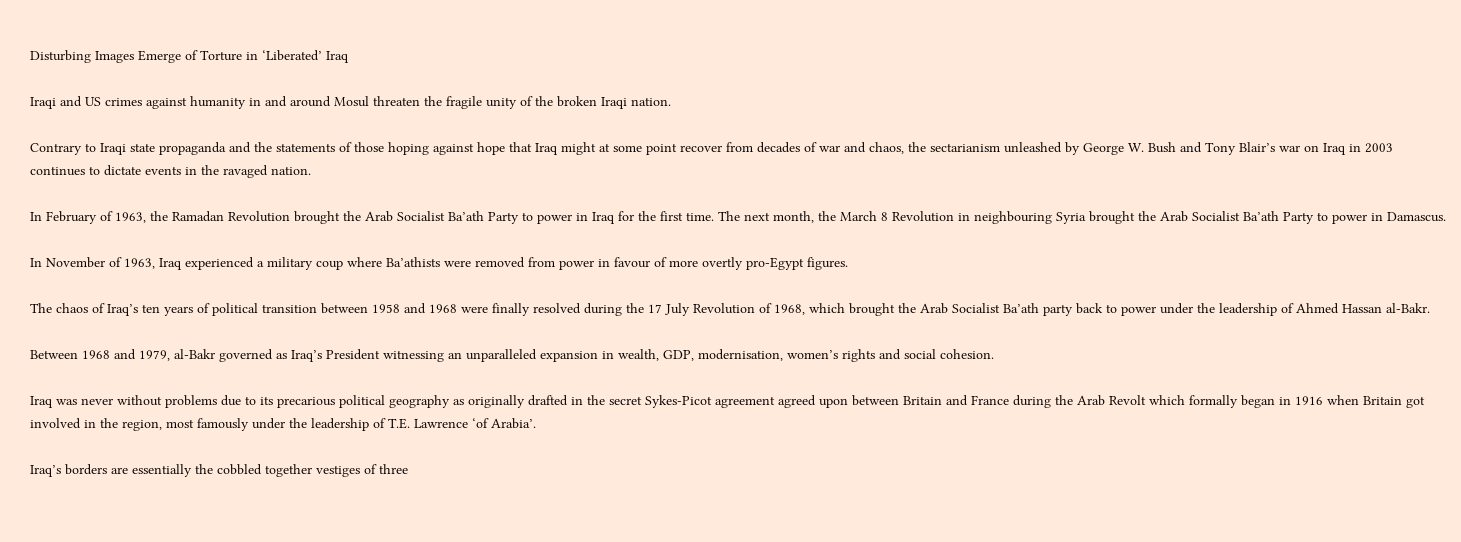Disturbing Images Emerge of Torture in ‘Liberated’ Iraq

Iraqi and US crimes against humanity in and around Mosul threaten the fragile unity of the broken Iraqi nation.

Contrary to Iraqi state propaganda and the statements of those hoping against hope that Iraq might at some point recover from decades of war and chaos, the sectarianism unleashed by George W. Bush and Tony Blair’s war on Iraq in 2003 continues to dictate events in the ravaged nation.

In February of 1963, the Ramadan Revolution brought the Arab Socialist Ba’ath Party to power in Iraq for the first time. The next month, the March 8 Revolution in neighbouring Syria brought the Arab Socialist Ba’ath Party to power in Damascus.

In November of 1963, Iraq experienced a military coup where Ba’athists were removed from power in favour of more overtly pro-Egypt figures.

The chaos of Iraq’s ten years of political transition between 1958 and 1968 were finally resolved during the 17 July Revolution of 1968, which brought the Arab Socialist Ba’ath party back to power under the leadership of Ahmed Hassan al-Bakr.

Between 1968 and 1979, al-Bakr governed as Iraq’s President witnessing an unparalleled expansion in wealth, GDP, modernisation, women’s rights and social cohesion.

Iraq was never without problems due to its precarious political geography as originally drafted in the secret Sykes-Picot agreement agreed upon between Britain and France during the Arab Revolt which formally began in 1916 when Britain got involved in the region, most famously under the leadership of T.E. Lawrence ‘of Arabia’.

Iraq’s borders are essentially the cobbled together vestiges of three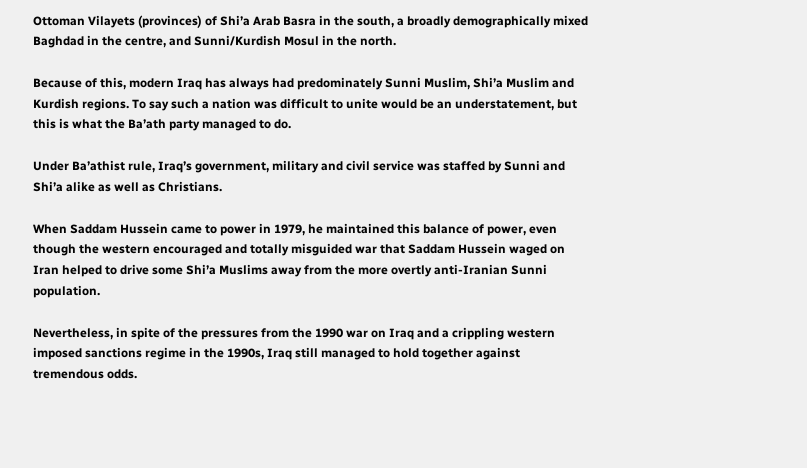Ottoman Vilayets (provinces) of Shi’a Arab Basra in the south, a broadly demographically mixed Baghdad in the centre, and Sunni/Kurdish Mosul in the north.

Because of this, modern Iraq has always had predominately Sunni Muslim, Shi’a Muslim and Kurdish regions. To say such a nation was difficult to unite would be an understatement, but this is what the Ba’ath party managed to do.

Under Ba’athist rule, Iraq’s government, military and civil service was staffed by Sunni and Shi’a alike as well as Christians.

When Saddam Hussein came to power in 1979, he maintained this balance of power, even though the western encouraged and totally misguided war that Saddam Hussein waged on Iran helped to drive some Shi’a Muslims away from the more overtly anti-Iranian Sunni population.

Nevertheless, in spite of the pressures from the 1990 war on Iraq and a crippling western imposed sanctions regime in the 1990s, Iraq still managed to hold together against tremendous odds.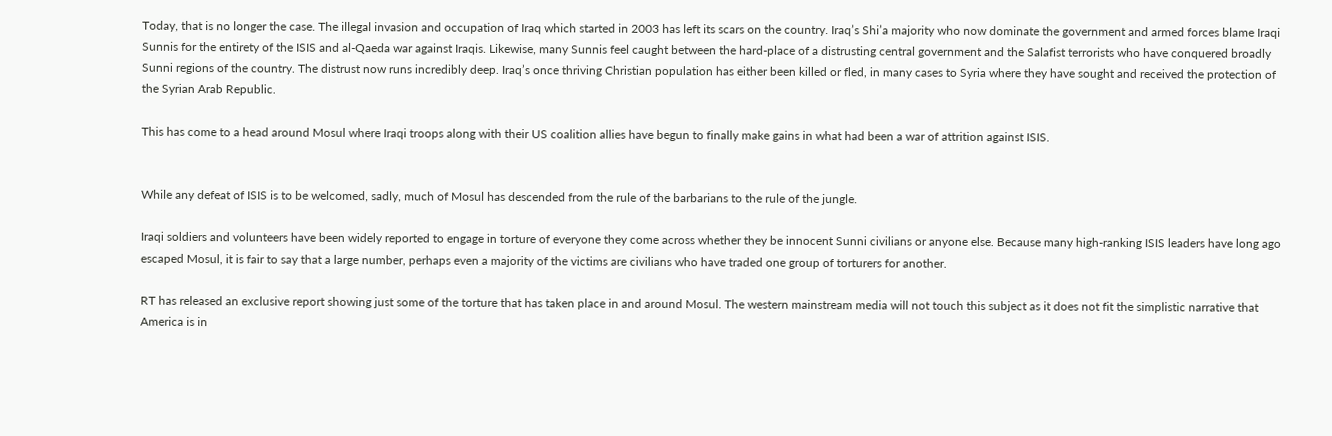Today, that is no longer the case. The illegal invasion and occupation of Iraq which started in 2003 has left its scars on the country. Iraq’s Shi’a majority who now dominate the government and armed forces blame Iraqi Sunnis for the entirety of the ISIS and al-Qaeda war against Iraqis. Likewise, many Sunnis feel caught between the hard-place of a distrusting central government and the Salafist terrorists who have conquered broadly Sunni regions of the country. The distrust now runs incredibly deep. Iraq’s once thriving Christian population has either been killed or fled, in many cases to Syria where they have sought and received the protection of the Syrian Arab Republic.

This has come to a head around Mosul where Iraqi troops along with their US coalition allies have begun to finally make gains in what had been a war of attrition against ISIS.


While any defeat of ISIS is to be welcomed, sadly, much of Mosul has descended from the rule of the barbarians to the rule of the jungle.

Iraqi soldiers and volunteers have been widely reported to engage in torture of everyone they come across whether they be innocent Sunni civilians or anyone else. Because many high-ranking ISIS leaders have long ago escaped Mosul, it is fair to say that a large number, perhaps even a majority of the victims are civilians who have traded one group of torturers for another.

RT has released an exclusive report showing just some of the torture that has taken place in and around Mosul. The western mainstream media will not touch this subject as it does not fit the simplistic narrative that America is in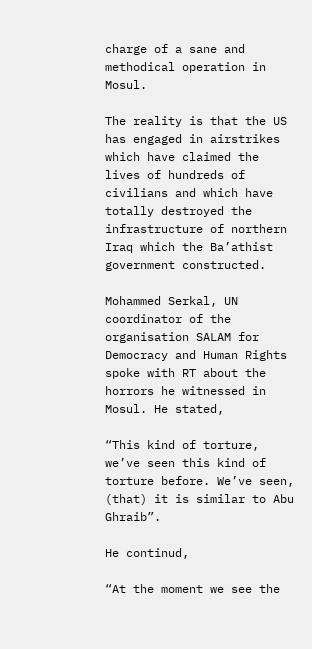charge of a sane and methodical operation in Mosul.

The reality is that the US has engaged in airstrikes which have claimed the lives of hundreds of civilians and which have totally destroyed the infrastructure of northern Iraq which the Ba’athist government constructed.

Mohammed Serkal, UN coordinator of the organisation SALAM for Democracy and Human Rights spoke with RT about the horrors he witnessed in Mosul. He stated,

“This kind of torture, we’ve seen this kind of torture before. We’ve seen, (that) it is similar to Abu Ghraib”.

He continud,

“At the moment we see the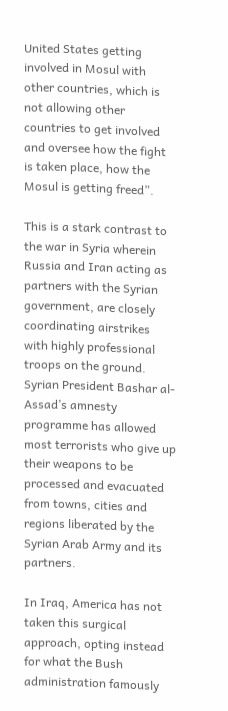United States getting involved in Mosul with other countries, which is not allowing other countries to get involved and oversee how the fight is taken place, how the Mosul is getting freed”.

This is a stark contrast to the war in Syria wherein Russia and Iran acting as partners with the Syrian government, are closely coordinating airstrikes with highly professional troops on the ground. Syrian President Bashar al-Assad’s amnesty programme has allowed most terrorists who give up their weapons to be processed and evacuated from towns, cities and regions liberated by the Syrian Arab Army and its partners.

In Iraq, America has not taken this surgical approach, opting instead for what the Bush administration famously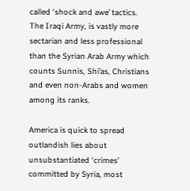called ‘shock and awe’ tactics. The Iraqi Army, is vastly more sectarian and less professional than the Syrian Arab Army which counts Sunnis, Shi’as, Christians and even non-Arabs and women among its ranks.

America is quick to spread outlandish lies about unsubstantiated ‘crimes’ committed by Syria, most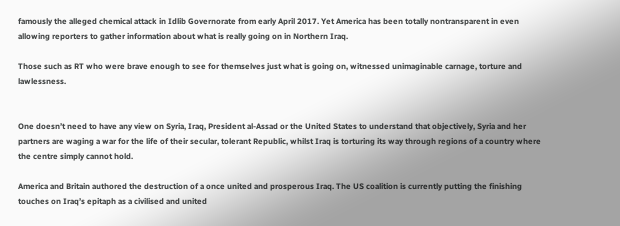famously the alleged chemical attack in Idlib Governorate from early April 2017. Yet America has been totally nontransparent in even allowing reporters to gather information about what is really going on in Northern Iraq.

Those such as RT who were brave enough to see for themselves just what is going on, witnessed unimaginable carnage, torture and lawlessness.


One doesn’t need to have any view on Syria, Iraq, President al-Assad or the United States to understand that objectively, Syria and her partners are waging a war for the life of their secular, tolerant Republic, whilst Iraq is torturing its way through regions of a country where the centre simply cannot hold.

America and Britain authored the destruction of a once united and prosperous Iraq. The US coalition is currently putting the finishing touches on Iraq’s epitaph as a civilised and united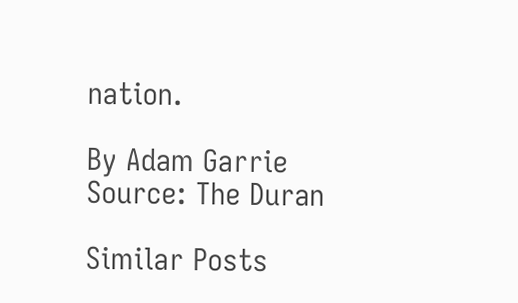nation.

By Adam Garrie
Source: The Duran

Similar Posts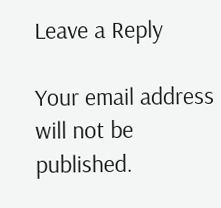Leave a Reply

Your email address will not be published.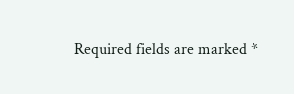Required fields are marked *